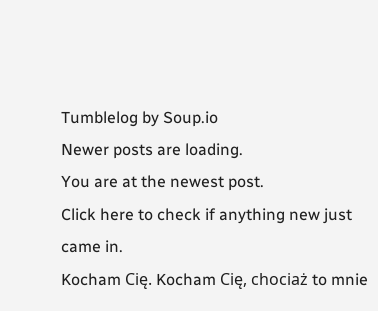Tumblelog by Soup.io
Newer posts are loading.
You are at the newest post.
Click here to check if anything new just came in.
Kocham Cię. Kocham Cię, chociaż to mnie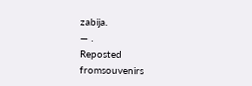zabija.
— .
Reposted fromsouvenirs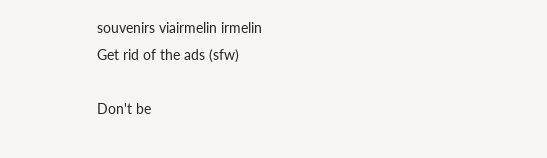souvenirs viairmelin irmelin
Get rid of the ads (sfw)

Don't be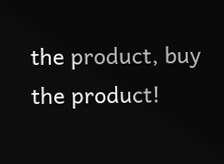the product, buy the product!